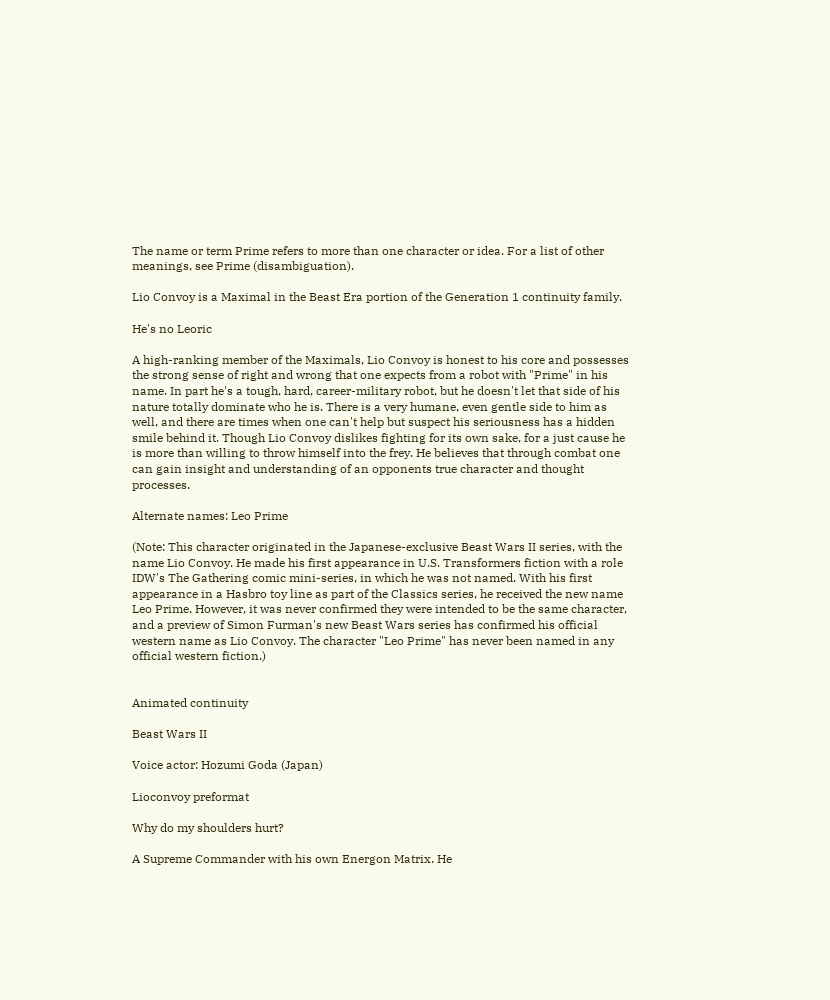The name or term Prime refers to more than one character or idea. For a list of other meanings, see Prime (disambiguation).

Lio Convoy is a Maximal in the Beast Era portion of the Generation 1 continuity family.

He's no Leoric

A high-ranking member of the Maximals, Lio Convoy is honest to his core and possesses the strong sense of right and wrong that one expects from a robot with "Prime" in his name. In part he's a tough, hard, career-military robot, but he doesn't let that side of his nature totally dominate who he is. There is a very humane, even gentle side to him as well, and there are times when one can't help but suspect his seriousness has a hidden smile behind it. Though Lio Convoy dislikes fighting for its own sake, for a just cause he is more than willing to throw himself into the frey. He believes that through combat one can gain insight and understanding of an opponents true character and thought processes.

Alternate names: Leo Prime

(Note: This character originated in the Japanese-exclusive Beast Wars II series, with the name Lio Convoy. He made his first appearance in U.S. Transformers fiction with a role IDW's The Gathering comic mini-series, in which he was not named. With his first appearance in a Hasbro toy line as part of the Classics series, he received the new name Leo Prime. However, it was never confirmed they were intended to be the same character, and a preview of Simon Furman's new Beast Wars series has confirmed his official western name as Lio Convoy. The character "Leo Prime" has never been named in any official western fiction.)


Animated continuity

Beast Wars II

Voice actor: Hozumi Goda (Japan)

Lioconvoy preformat

Why do my shoulders hurt?

A Supreme Commander with his own Energon Matrix. He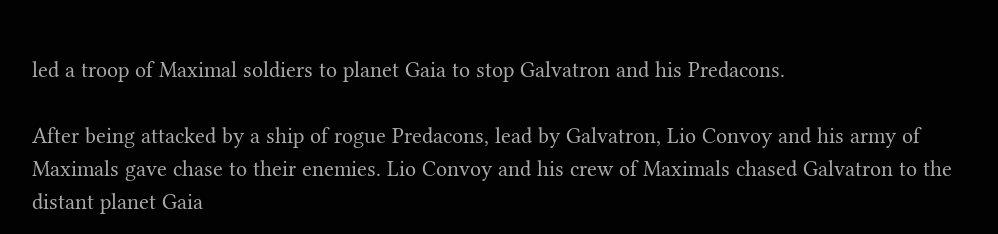led a troop of Maximal soldiers to planet Gaia to stop Galvatron and his Predacons.

After being attacked by a ship of rogue Predacons, lead by Galvatron, Lio Convoy and his army of Maximals gave chase to their enemies. Lio Convoy and his crew of Maximals chased Galvatron to the distant planet Gaia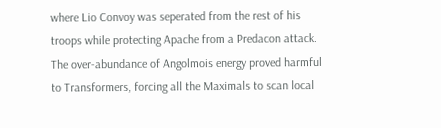where Lio Convoy was seperated from the rest of his troops while protecting Apache from a Predacon attack. The over-abundance of Angolmois energy proved harmful to Transformers, forcing all the Maximals to scan local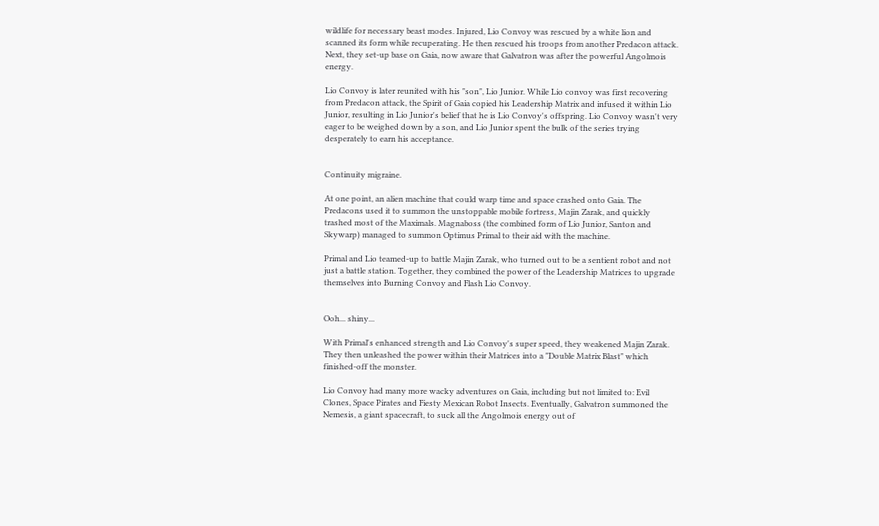wildlife for necessary beast modes. Injured, Lio Convoy was rescued by a white lion and scanned its form while recuperating. He then rescued his troops from another Predacon attack. Next, they set-up base on Gaia, now aware that Galvatron was after the powerful Angolmois energy.

Lio Convoy is later reunited with his "son", Lio Junior. While Lio convoy was first recovering from Predacon attack, the Spirit of Gaia copied his Leadership Matrix and infused it within Lio Junior, resulting in Lio Junior's belief that he is Lio Convoy's offspring. Lio Convoy wasn't very eager to be weighed down by a son, and Lio Junior spent the bulk of the series trying desperately to earn his acceptance.


Continuity migraine.

At one point, an alien machine that could warp time and space crashed onto Gaia. The Predacons used it to summon the unstoppable mobile fortress, Majin Zarak, and quickly trashed most of the Maximals. Magnaboss (the combined form of Lio Junior, Santon and Skywarp) managed to summon Optimus Primal to their aid with the machine.

Primal and Lio teamed-up to battle Majin Zarak, who turned out to be a sentient robot and not just a battle station. Together, they combined the power of the Leadership Matrices to upgrade themselves into Burning Convoy and Flash Lio Convoy.


Ooh... shiny...

With Primal's enhanced strength and Lio Convoy's super speed, they weakened Majin Zarak. They then unleashed the power within their Matrices into a "Double Matrix Blast" which finished-off the monster.

Lio Convoy had many more wacky adventures on Gaia, including but not limited to: Evil Clones, Space Pirates and Fiesty Mexican Robot Insects. Eventually, Galvatron summoned the Nemesis, a giant spacecraft, to suck all the Angolmois energy out of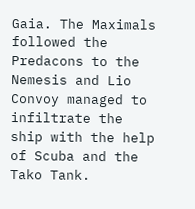Gaia. The Maximals followed the Predacons to the Nemesis and Lio Convoy managed to infiltrate the ship with the help of Scuba and the Tako Tank.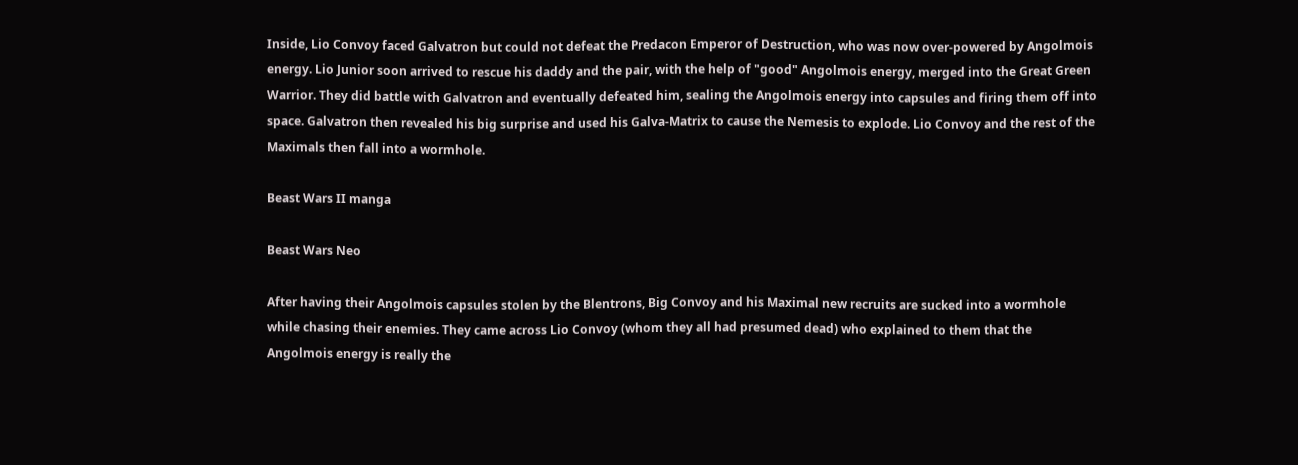Inside, Lio Convoy faced Galvatron but could not defeat the Predacon Emperor of Destruction, who was now over-powered by Angolmois energy. Lio Junior soon arrived to rescue his daddy and the pair, with the help of "good" Angolmois energy, merged into the Great Green Warrior. They did battle with Galvatron and eventually defeated him, sealing the Angolmois energy into capsules and firing them off into space. Galvatron then revealed his big surprise and used his Galva-Matrix to cause the Nemesis to explode. Lio Convoy and the rest of the Maximals then fall into a wormhole.

Beast Wars II manga

Beast Wars Neo

After having their Angolmois capsules stolen by the Blentrons, Big Convoy and his Maximal new recruits are sucked into a wormhole while chasing their enemies. They came across Lio Convoy (whom they all had presumed dead) who explained to them that the Angolmois energy is really the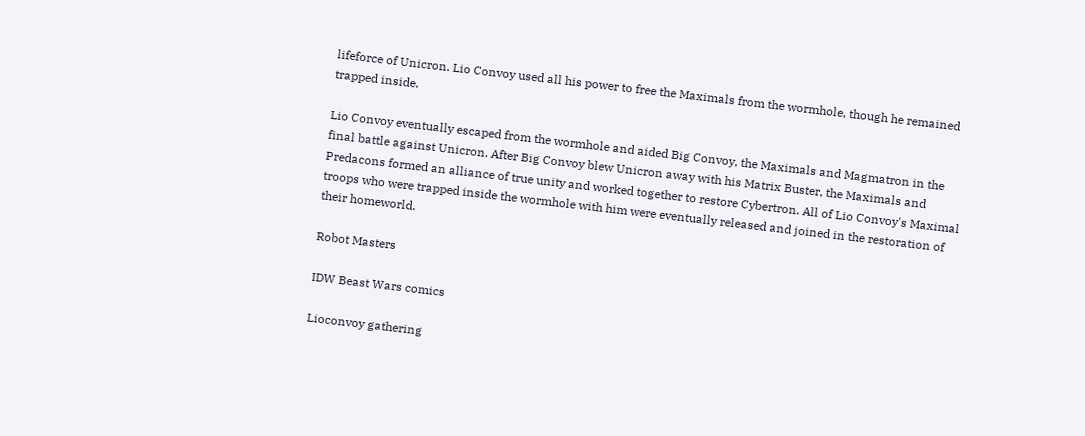lifeforce of Unicron. Lio Convoy used all his power to free the Maximals from the wormhole, though he remained trapped inside.

Lio Convoy eventually escaped from the wormhole and aided Big Convoy, the Maximals and Magmatron in the final battle against Unicron. After Big Convoy blew Unicron away with his Matrix Buster, the Maximals and Predacons formed an alliance of true unity and worked together to restore Cybertron. All of Lio Convoy's Maximal troops who were trapped inside the wormhole with him were eventually released and joined in the restoration of their homeworld.

Robot Masters

IDW Beast Wars comics

Lioconvoy gathering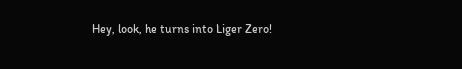Hey, look, he turns into Liger Zero!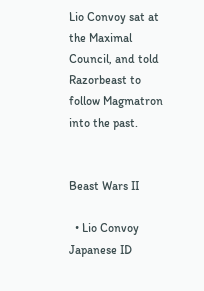Lio Convoy sat at the Maximal Council, and told Razorbeast to follow Magmatron into the past.


Beast Wars II

  • Lio Convoy
Japanese ID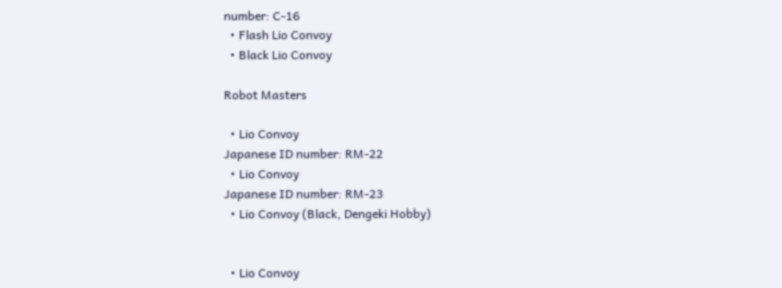number: C-16
  • Flash Lio Convoy
  • Black Lio Convoy

Robot Masters

  • Lio Convoy
Japanese ID number: RM-22
  • Lio Convoy
Japanese ID number: RM-23
  • Lio Convoy (Black, Dengeki Hobby)


  • Lio Convoy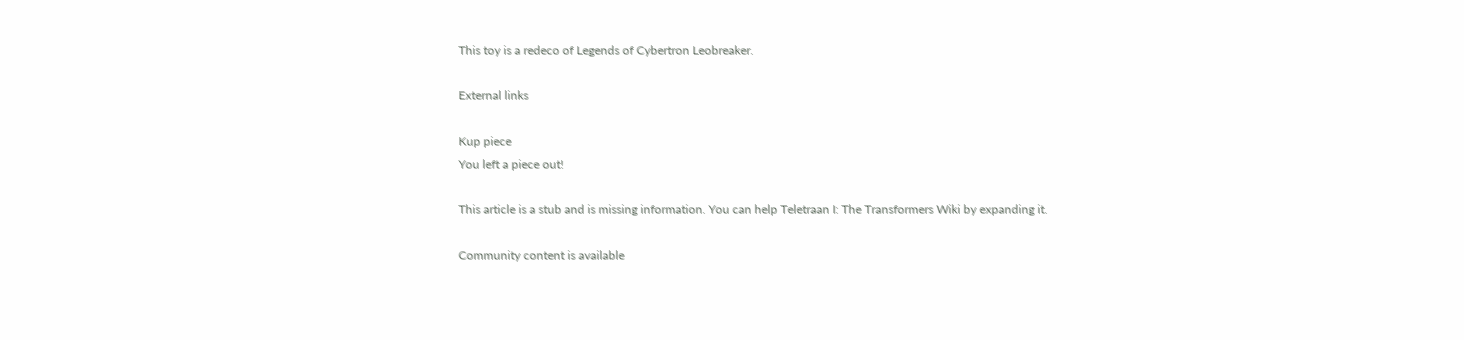This toy is a redeco of Legends of Cybertron Leobreaker.

External links

Kup piece
You left a piece out!

This article is a stub and is missing information. You can help Teletraan I: The Transformers Wiki by expanding it.

Community content is available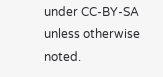under CC-BY-SA unless otherwise noted.